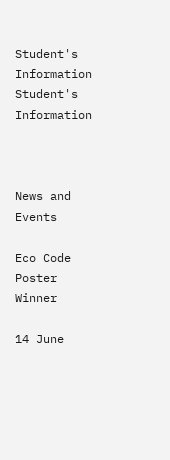Student's Information
Student's Information



News and Events

Eco Code Poster Winner

14 June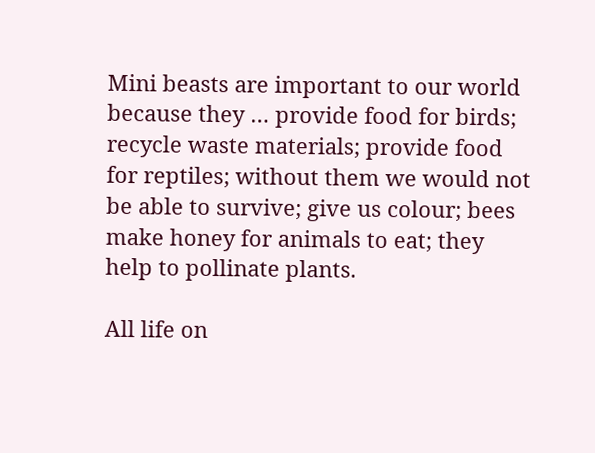Mini beasts are important to our world because they … provide food for birds; recycle waste materials; provide food for reptiles; without them we would not be able to survive; give us colour; bees make honey for animals to eat; they help to pollinate plants.

All life on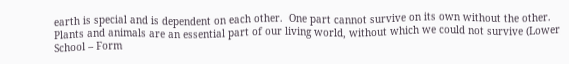earth is special and is dependent on each other.  One part cannot survive on its own without the other.  Plants and animals are an essential part of our living world, without which we could not survive (Lower School – Form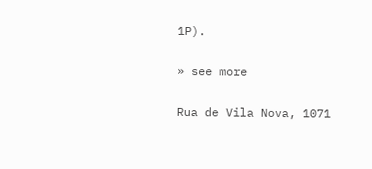1P).

» see more

Rua de Vila Nova, 1071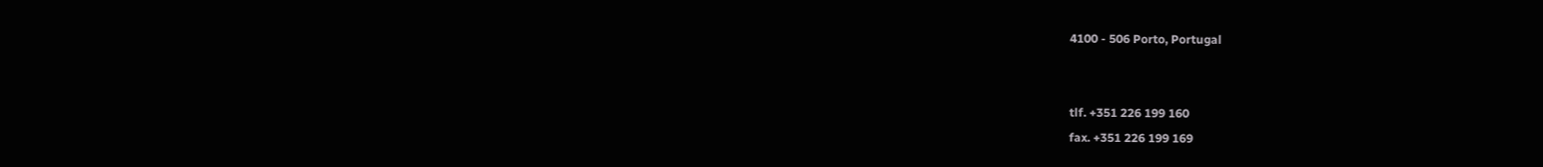4100 - 506 Porto, Portugal


tlf. +351 226 199 160
fax. +351 226 199 169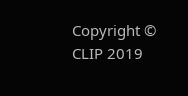Copyright © CLIP 2019